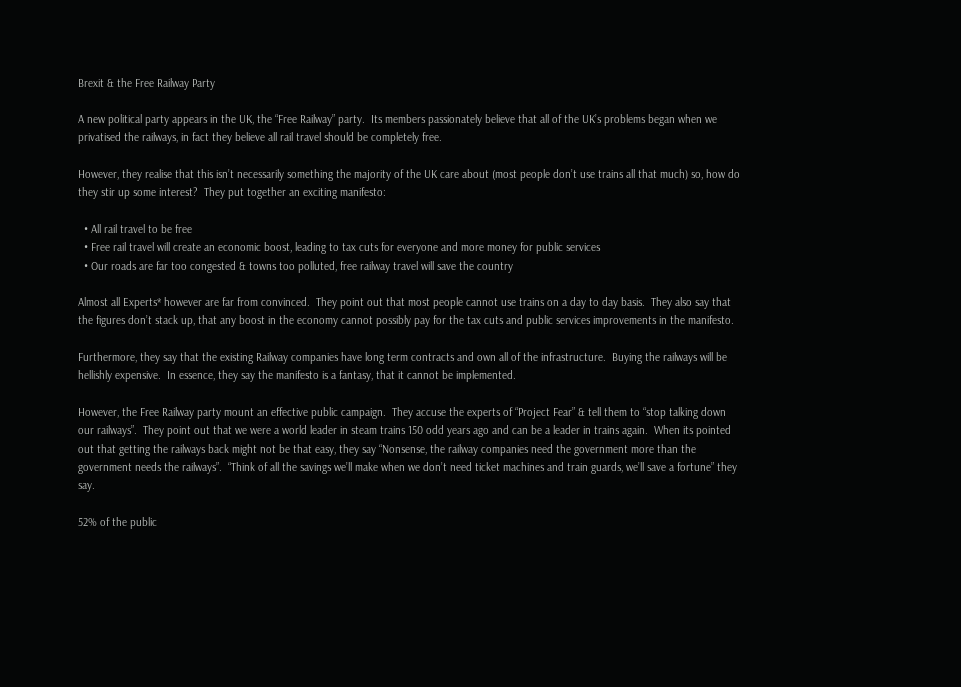Brexit & the Free Railway Party

A new political party appears in the UK, the “Free Railway” party.  Its members passionately believe that all of the UK’s problems began when we privatised the railways, in fact they believe all rail travel should be completely free.

However, they realise that this isn’t necessarily something the majority of the UK care about (most people don’t use trains all that much) so, how do they stir up some interest?  They put together an exciting manifesto:

  • All rail travel to be free
  • Free rail travel will create an economic boost, leading to tax cuts for everyone and more money for public services
  • Our roads are far too congested & towns too polluted, free railway travel will save the country

Almost all Experts* however are far from convinced.  They point out that most people cannot use trains on a day to day basis.  They also say that the figures don’t stack up, that any boost in the economy cannot possibly pay for the tax cuts and public services improvements in the manifesto.

Furthermore, they say that the existing Railway companies have long term contracts and own all of the infrastructure.  Buying the railways will be hellishly expensive.  In essence, they say the manifesto is a fantasy, that it cannot be implemented.

However, the Free Railway party mount an effective public campaign.  They accuse the experts of “Project Fear” & tell them to “stop talking down our railways”.  They point out that we were a world leader in steam trains 150 odd years ago and can be a leader in trains again.  When its pointed out that getting the railways back might not be that easy, they say “Nonsense, the railway companies need the government more than the government needs the railways”.  “Think of all the savings we’ll make when we don’t need ticket machines and train guards, we’ll save a fortune” they say.

52% of the public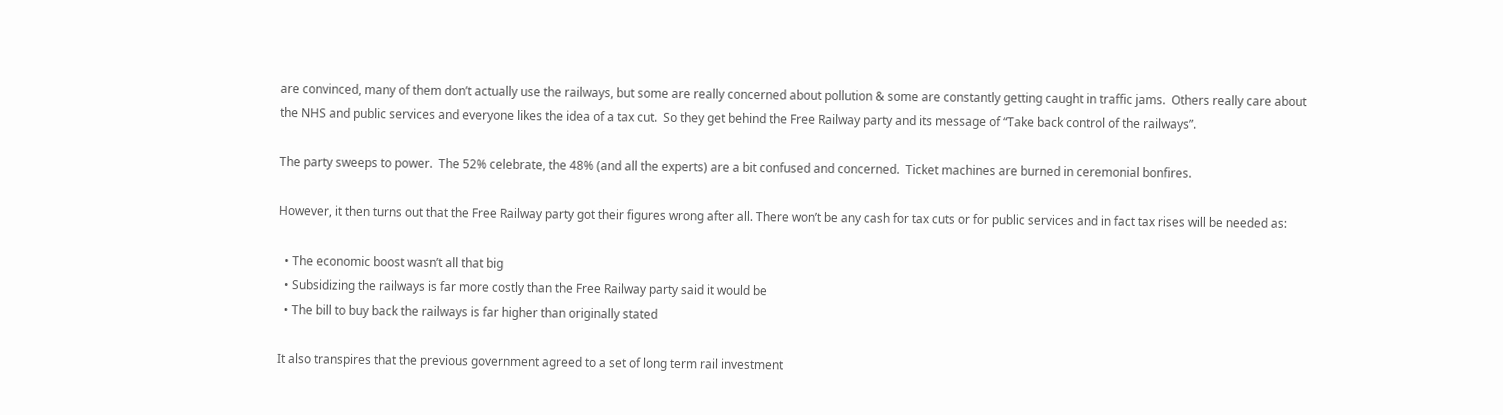are convinced, many of them don’t actually use the railways, but some are really concerned about pollution & some are constantly getting caught in traffic jams.  Others really care about the NHS and public services and everyone likes the idea of a tax cut.  So they get behind the Free Railway party and its message of “Take back control of the railways”.

The party sweeps to power.  The 52% celebrate, the 48% (and all the experts) are a bit confused and concerned.  Ticket machines are burned in ceremonial bonfires.

However, it then turns out that the Free Railway party got their figures wrong after all. There won’t be any cash for tax cuts or for public services and in fact tax rises will be needed as:

  • The economic boost wasn’t all that big
  • Subsidizing the railways is far more costly than the Free Railway party said it would be
  • The bill to buy back the railways is far higher than originally stated

It also transpires that the previous government agreed to a set of long term rail investment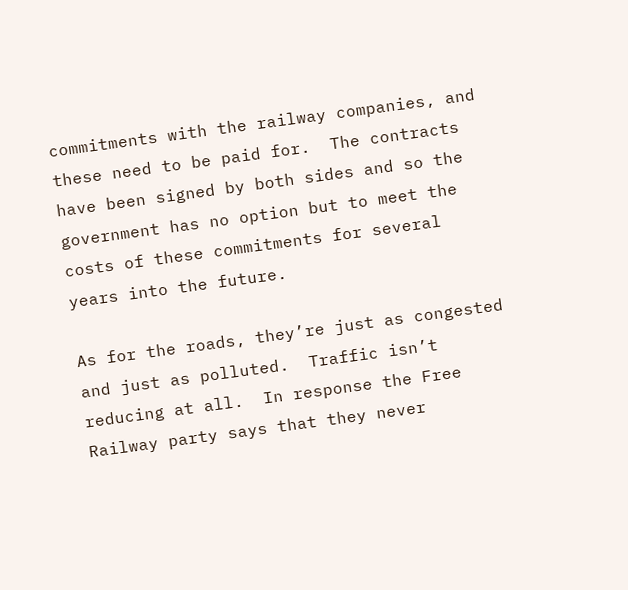commitments with the railway companies, and these need to be paid for.  The contracts have been signed by both sides and so the government has no option but to meet the costs of these commitments for several years into the future.

As for the roads, they’re just as congested and just as polluted.  Traffic isn’t reducing at all.  In response the Free Railway party says that they never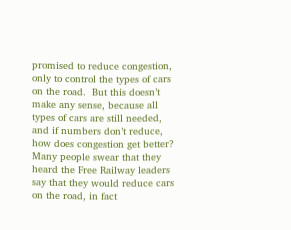promised to reduce congestion, only to control the types of cars on the road.  But this doesn’t make any sense, because all types of cars are still needed, and if numbers don’t reduce, how does congestion get better?  Many people swear that they heard the Free Railway leaders say that they would reduce cars on the road, in fact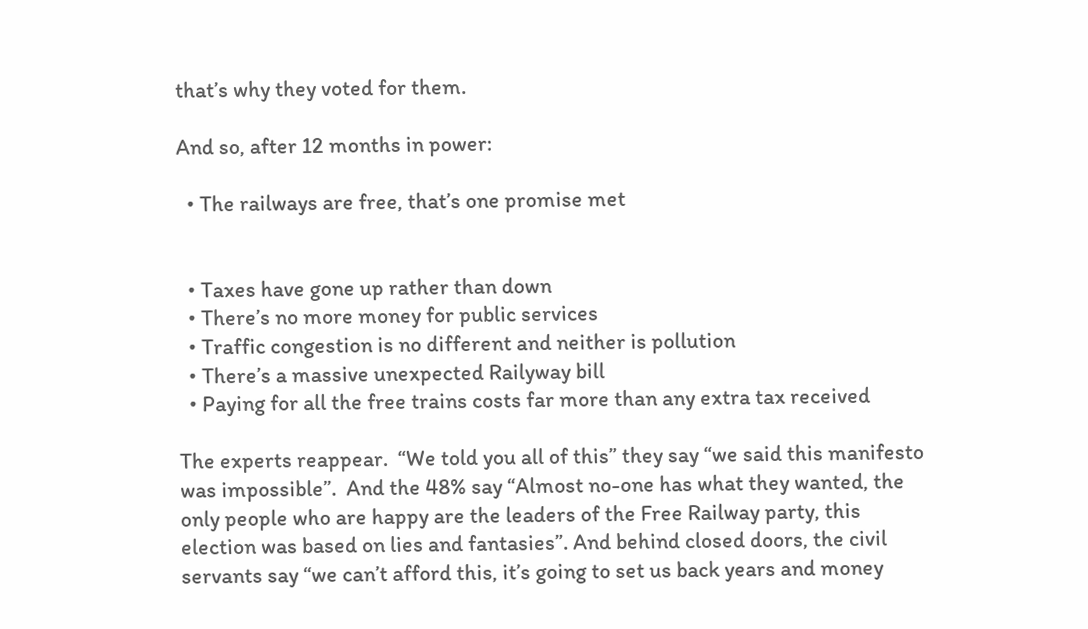that’s why they voted for them.

And so, after 12 months in power:

  • The railways are free, that’s one promise met


  • Taxes have gone up rather than down
  • There’s no more money for public services
  • Traffic congestion is no different and neither is pollution
  • There’s a massive unexpected Railyway bill
  • Paying for all the free trains costs far more than any extra tax received

The experts reappear.  “We told you all of this” they say “we said this manifesto was impossible”.  And the 48% say “Almost no-one has what they wanted, the only people who are happy are the leaders of the Free Railway party, this election was based on lies and fantasies”. And behind closed doors, the civil servants say “we can’t afford this, it’s going to set us back years and money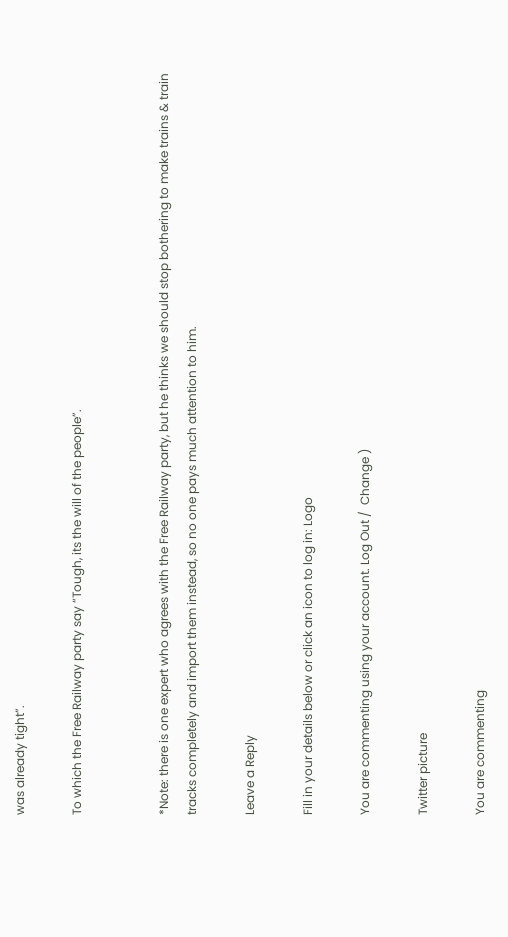was already tight”.

To which the Free Railway party say “Tough, its the will of the people”.


*Note: there is one expert who agrees with the Free Railway party, but he thinks we should stop bothering to make trains & train tracks completely and import them instead, so no one pays much attention to him.

Leave a Reply

Fill in your details below or click an icon to log in: Logo

You are commenting using your account. Log Out /  Change )

Twitter picture

You are commenting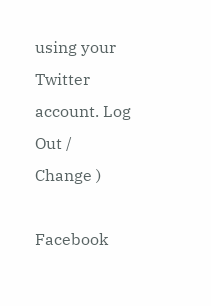using your Twitter account. Log Out /  Change )

Facebook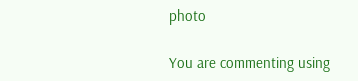photo

You are commenting using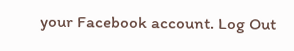your Facebook account. Log Out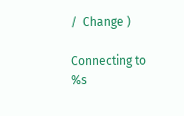/  Change )

Connecting to %s